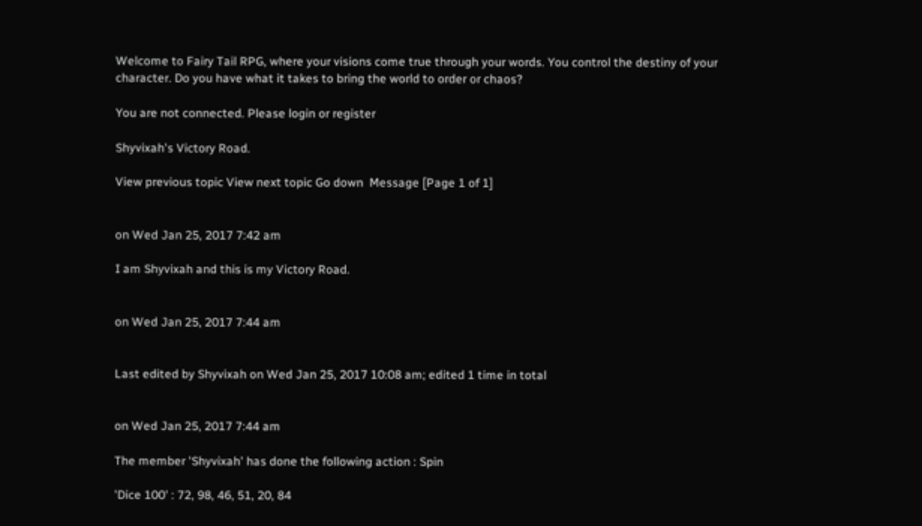Welcome to Fairy Tail RPG, where your visions come true through your words. You control the destiny of your character. Do you have what it takes to bring the world to order or chaos?

You are not connected. Please login or register

Shyvixah's Victory Road.

View previous topic View next topic Go down  Message [Page 1 of 1]


on Wed Jan 25, 2017 7:42 am

I am Shyvixah and this is my Victory Road.


on Wed Jan 25, 2017 7:44 am


Last edited by Shyvixah on Wed Jan 25, 2017 10:08 am; edited 1 time in total


on Wed Jan 25, 2017 7:44 am

The member 'Shyvixah' has done the following action : Spin

'Dice 100' : 72, 98, 46, 51, 20, 84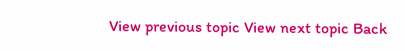View previous topic View next topic Back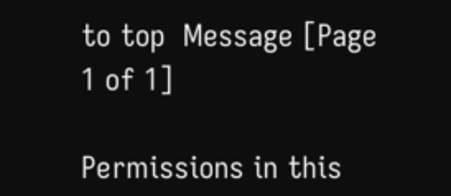to top  Message [Page 1 of 1]

Permissions in this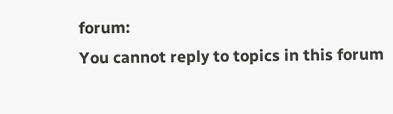forum:
You cannot reply to topics in this forum